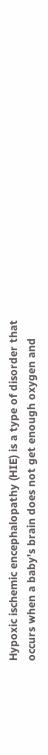Hypoxic ischemic encephalopathy (HIE) is a type of disorder that occurs when a baby’s brain does not get enough oxygen and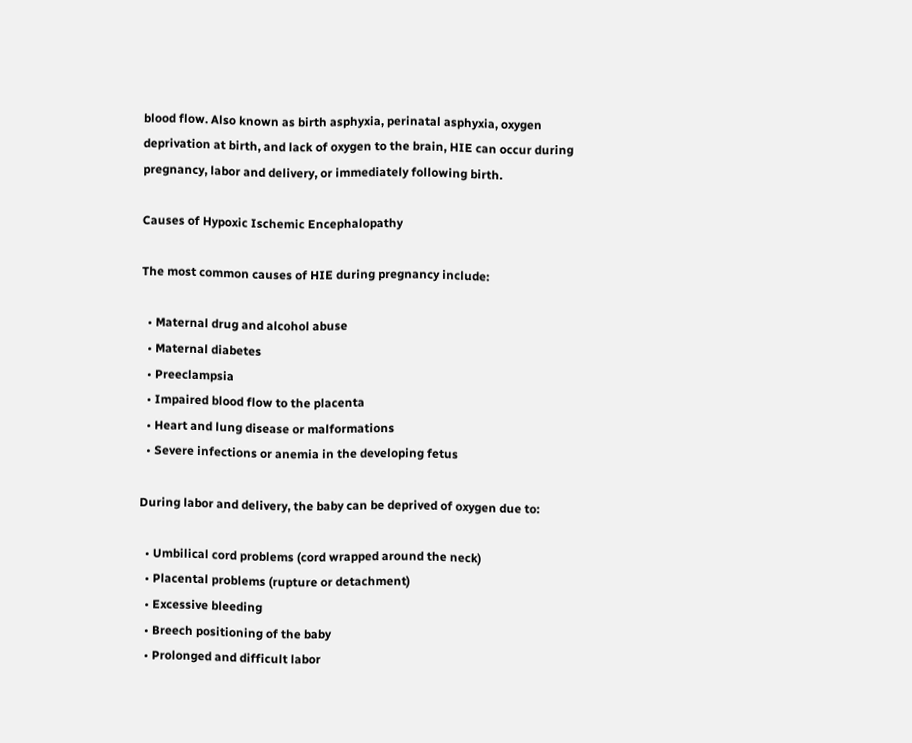blood flow. Also known as birth asphyxia, perinatal asphyxia, oxygen deprivation at birth, and lack of oxygen to the brain, HIE can occur during pregnancy, labor and delivery, or immediately following birth.

Causes of Hypoxic Ischemic Encephalopathy

The most common causes of HIE during pregnancy include:

  • Maternal drug and alcohol abuse
  • Maternal diabetes
  • Preeclampsia
  • Impaired blood flow to the placenta
  • Heart and lung disease or malformations
  • Severe infections or anemia in the developing fetus

During labor and delivery, the baby can be deprived of oxygen due to:

  • Umbilical cord problems (cord wrapped around the neck)
  • Placental problems (rupture or detachment)
  • Excessive bleeding
  • Breech positioning of the baby
  • Prolonged and difficult labor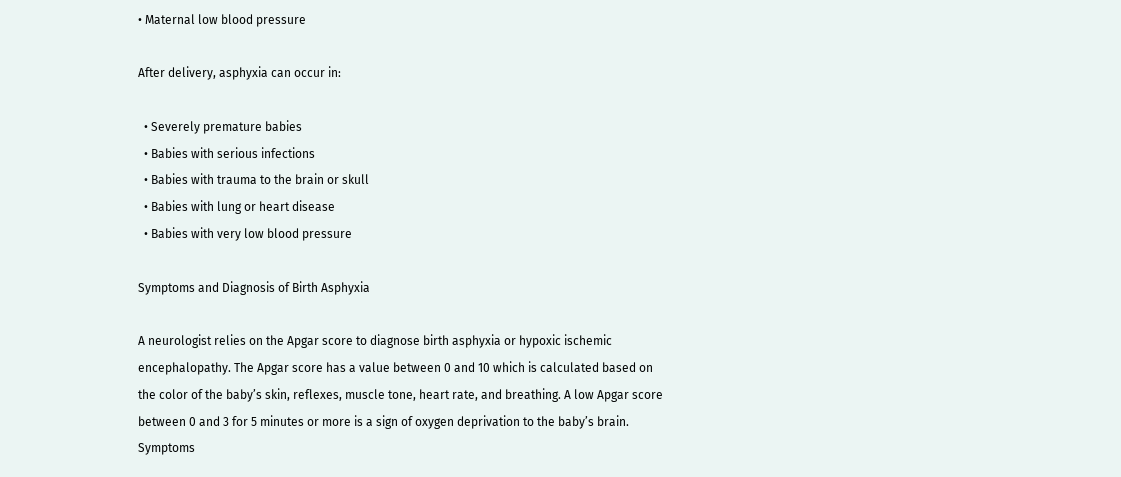• Maternal low blood pressure

After delivery, asphyxia can occur in:

  • Severely premature babies
  • Babies with serious infections
  • Babies with trauma to the brain or skull
  • Babies with lung or heart disease
  • Babies with very low blood pressure

Symptoms and Diagnosis of Birth Asphyxia

A neurologist relies on the Apgar score to diagnose birth asphyxia or hypoxic ischemic encephalopathy. The Apgar score has a value between 0 and 10 which is calculated based on the color of the baby’s skin, reflexes, muscle tone, heart rate, and breathing. A low Apgar score between 0 and 3 for 5 minutes or more is a sign of oxygen deprivation to the baby’s brain. Symptoms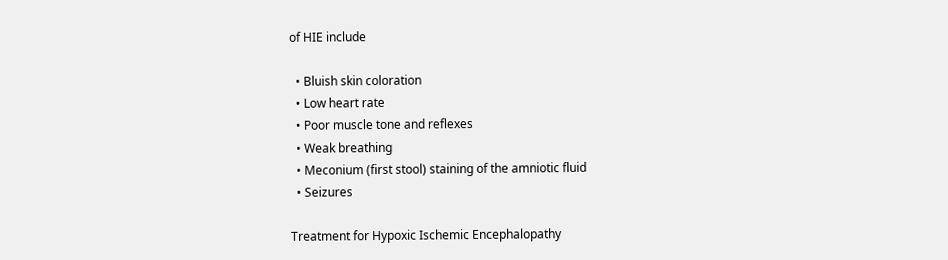of HIE include

  • Bluish skin coloration
  • Low heart rate
  • Poor muscle tone and reflexes
  • Weak breathing
  • Meconium (first stool) staining of the amniotic fluid
  • Seizures

Treatment for Hypoxic Ischemic Encephalopathy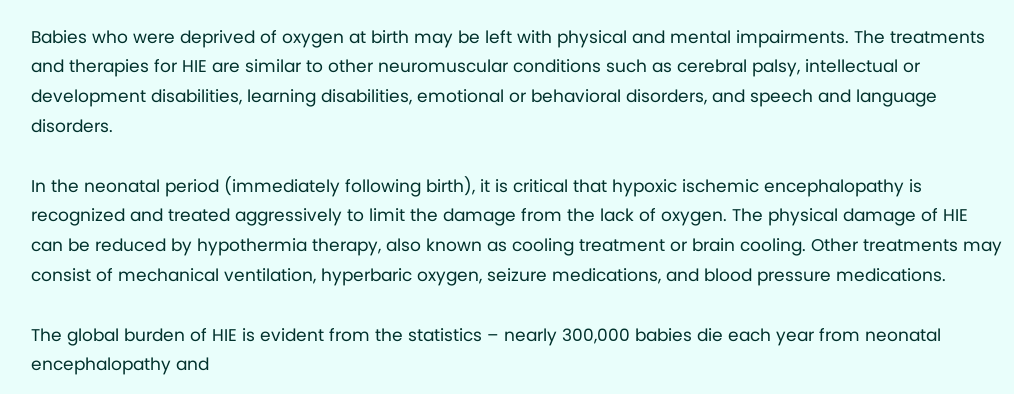Babies who were deprived of oxygen at birth may be left with physical and mental impairments. The treatments and therapies for HIE are similar to other neuromuscular conditions such as cerebral palsy, intellectual or development disabilities, learning disabilities, emotional or behavioral disorders, and speech and language disorders.

In the neonatal period (immediately following birth), it is critical that hypoxic ischemic encephalopathy is recognized and treated aggressively to limit the damage from the lack of oxygen. The physical damage of HIE can be reduced by hypothermia therapy, also known as cooling treatment or brain cooling. Other treatments may consist of mechanical ventilation, hyperbaric oxygen, seizure medications, and blood pressure medications.

The global burden of HIE is evident from the statistics – nearly 300,000 babies die each year from neonatal encephalopathy and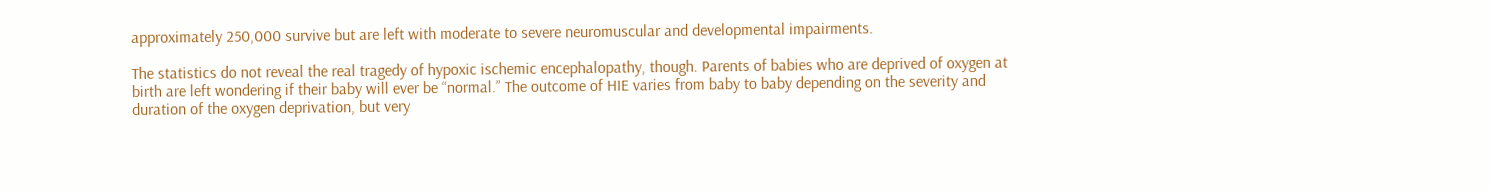approximately 250,000 survive but are left with moderate to severe neuromuscular and developmental impairments.

The statistics do not reveal the real tragedy of hypoxic ischemic encephalopathy, though. Parents of babies who are deprived of oxygen at birth are left wondering if their baby will ever be “normal.” The outcome of HIE varies from baby to baby depending on the severity and duration of the oxygen deprivation, but very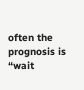often the prognosis is “wait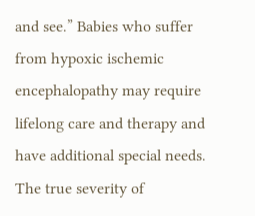and see.” Babies who suffer from hypoxic ischemic encephalopathy may require lifelong care and therapy and have additional special needs. The true severity of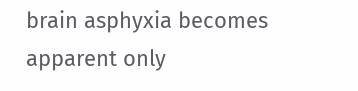brain asphyxia becomes apparent only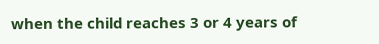when the child reaches 3 or 4 years of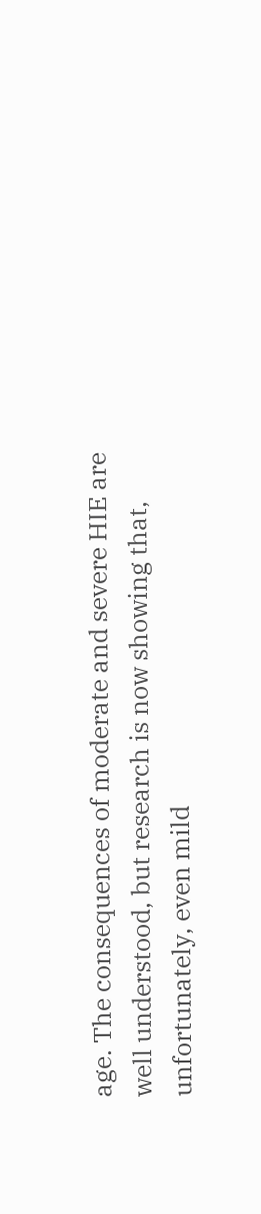age. The consequences of moderate and severe HIE are well understood, but research is now showing that, unfortunately, even mild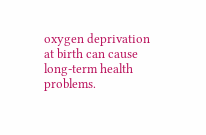oxygen deprivation at birth can cause long-term health problems.